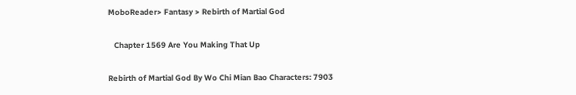MoboReader> Fantasy > Rebirth of Martial God

   Chapter 1569 Are You Making That Up

Rebirth of Martial God By Wo Chi Mian Bao Characters: 7903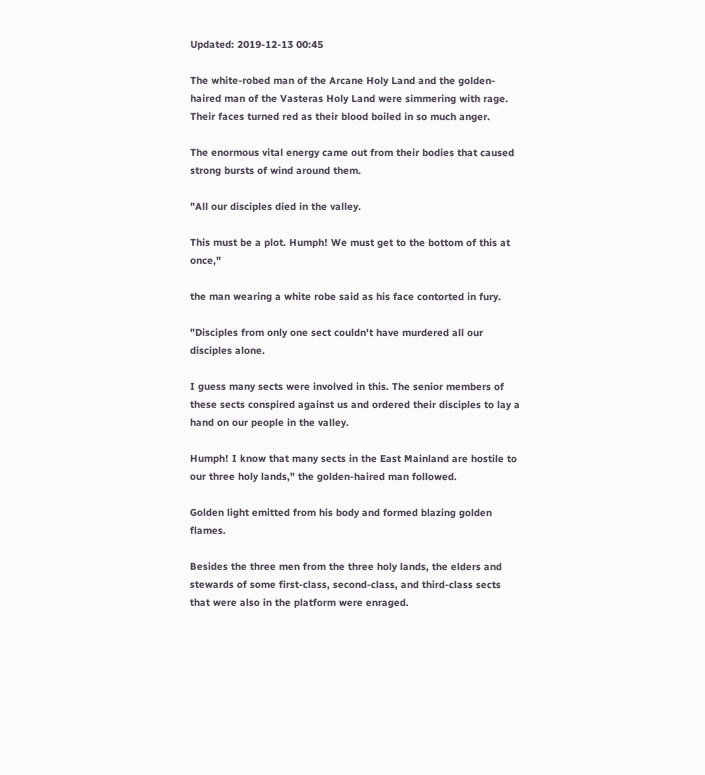Updated: 2019-12-13 00:45

The white-robed man of the Arcane Holy Land and the golden-haired man of the Vasteras Holy Land were simmering with rage. Their faces turned red as their blood boiled in so much anger.

The enormous vital energy came out from their bodies that caused strong bursts of wind around them.

"All our disciples died in the valley.

This must be a plot. Humph! We must get to the bottom of this at once,"

the man wearing a white robe said as his face contorted in fury.

"Disciples from only one sect couldn't have murdered all our disciples alone.

I guess many sects were involved in this. The senior members of these sects conspired against us and ordered their disciples to lay a hand on our people in the valley.

Humph! I know that many sects in the East Mainland are hostile to our three holy lands," the golden-haired man followed.

Golden light emitted from his body and formed blazing golden flames.

Besides the three men from the three holy lands, the elders and stewards of some first-class, second-class, and third-class sects that were also in the platform were enraged.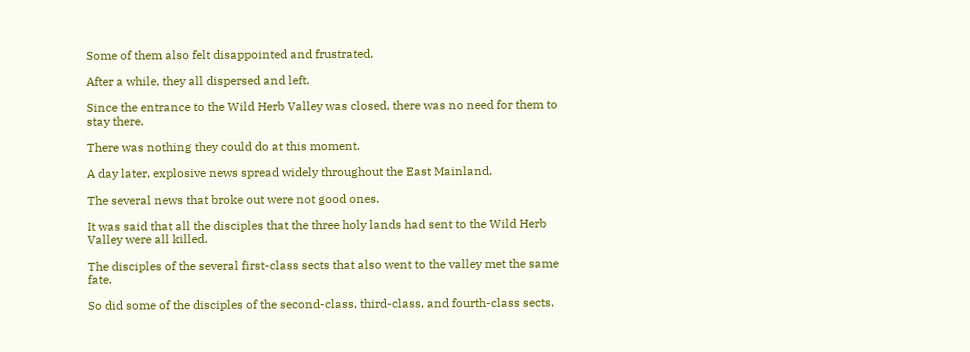Some of them also felt disappointed and frustrated.

After a while, they all dispersed and left.

Since the entrance to the Wild Herb Valley was closed, there was no need for them to stay there.

There was nothing they could do at this moment.

A day later, explosive news spread widely throughout the East Mainland.

The several news that broke out were not good ones.

It was said that all the disciples that the three holy lands had sent to the Wild Herb Valley were all killed.

The disciples of the several first-class sects that also went to the valley met the same fate.

So did some of the disciples of the second-class, third-class, and fourth-class sects.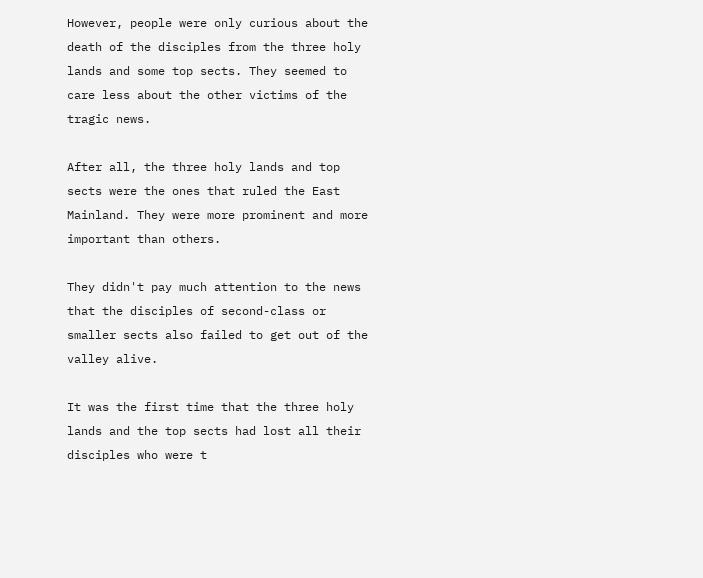However, people were only curious about the death of the disciples from the three holy lands and some top sects. They seemed to care less about the other victims of the tragic news.

After all, the three holy lands and top sects were the ones that ruled the East Mainland. They were more prominent and more important than others.

They didn't pay much attention to the news that the disciples of second-class or smaller sects also failed to get out of the valley alive.

It was the first time that the three holy lands and the top sects had lost all their disciples who were t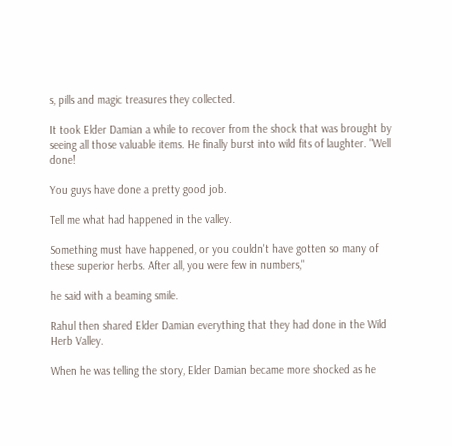s, pills and magic treasures they collected.

It took Elder Damian a while to recover from the shock that was brought by seeing all those valuable items. He finally burst into wild fits of laughter. "Well done!

You guys have done a pretty good job.

Tell me what had happened in the valley.

Something must have happened, or you couldn't have gotten so many of these superior herbs. After all, you were few in numbers,"

he said with a beaming smile.

Rahul then shared Elder Damian everything that they had done in the Wild Herb Valley.

When he was telling the story, Elder Damian became more shocked as he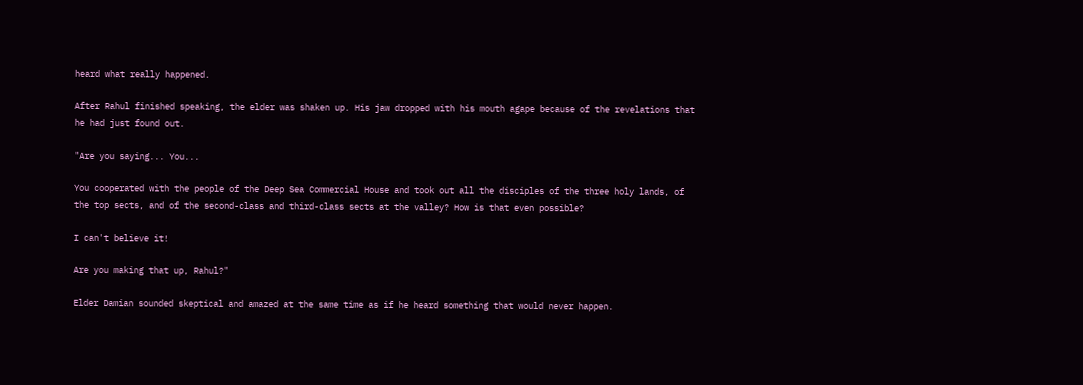heard what really happened.

After Rahul finished speaking, the elder was shaken up. His jaw dropped with his mouth agape because of the revelations that he had just found out.

"Are you saying... You...

You cooperated with the people of the Deep Sea Commercial House and took out all the disciples of the three holy lands, of the top sects, and of the second-class and third-class sects at the valley? How is that even possible?

I can't believe it!

Are you making that up, Rahul?"

Elder Damian sounded skeptical and amazed at the same time as if he heard something that would never happen.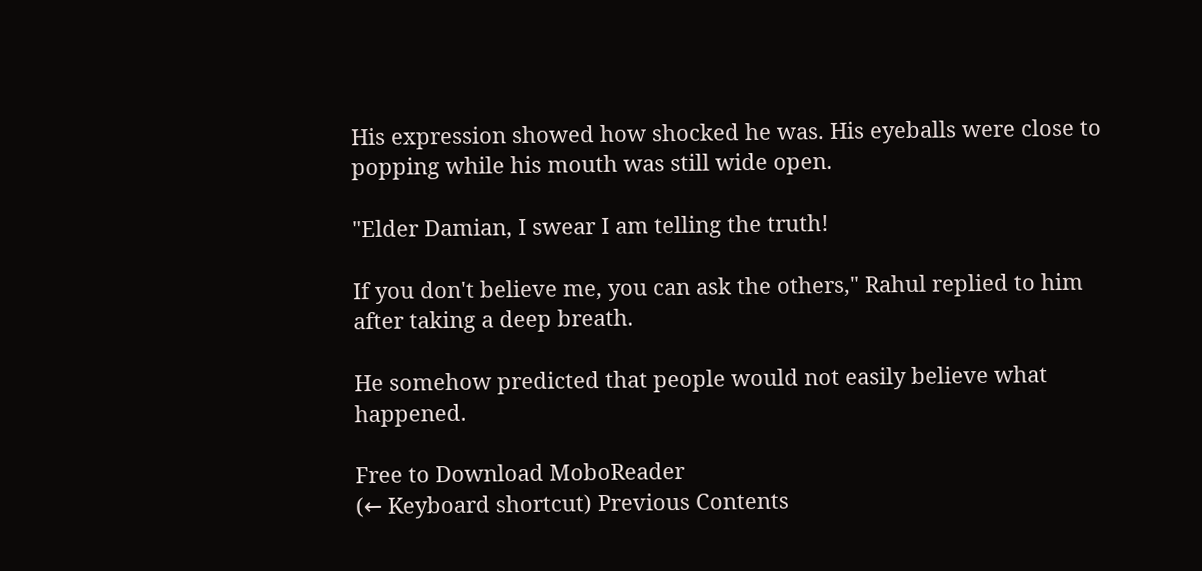His expression showed how shocked he was. His eyeballs were close to popping while his mouth was still wide open.

"Elder Damian, I swear I am telling the truth!

If you don't believe me, you can ask the others," Rahul replied to him after taking a deep breath.

He somehow predicted that people would not easily believe what happened.

Free to Download MoboReader
(← Keyboard shortcut) Previous Contents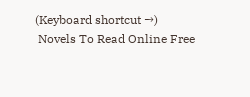(Keyboard shortcut →)
 Novels To Read Online Free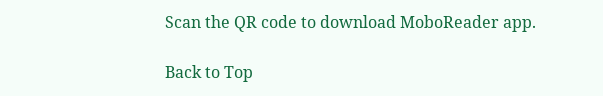Scan the QR code to download MoboReader app.

Back to Top